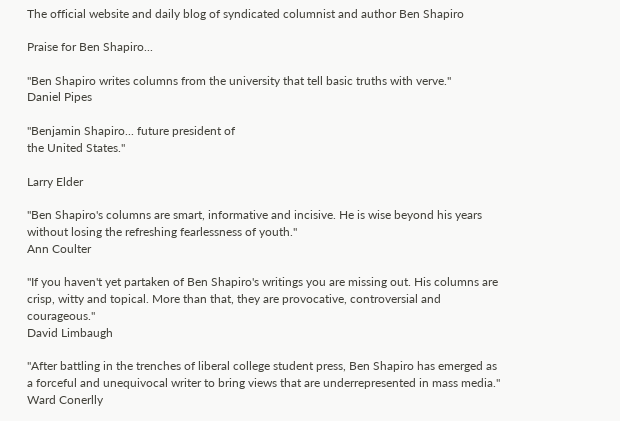The official website and daily blog of syndicated columnist and author Ben Shapiro

Praise for Ben Shapiro...

"Ben Shapiro writes columns from the university that tell basic truths with verve."
Daniel Pipes

"Benjamin Shapiro... future president of
the United States."

Larry Elder

"Ben Shapiro's columns are smart, informative and incisive. He is wise beyond his years without losing the refreshing fearlessness of youth."
Ann Coulter

"If you haven't yet partaken of Ben Shapiro's writings you are missing out. His columns are crisp, witty and topical. More than that, they are provocative, controversial and courageous."
David Limbaugh

"After battling in the trenches of liberal college student press, Ben Shapiro has emerged as a forceful and unequivocal writer to bring views that are underrepresented in mass media."
Ward Conerlly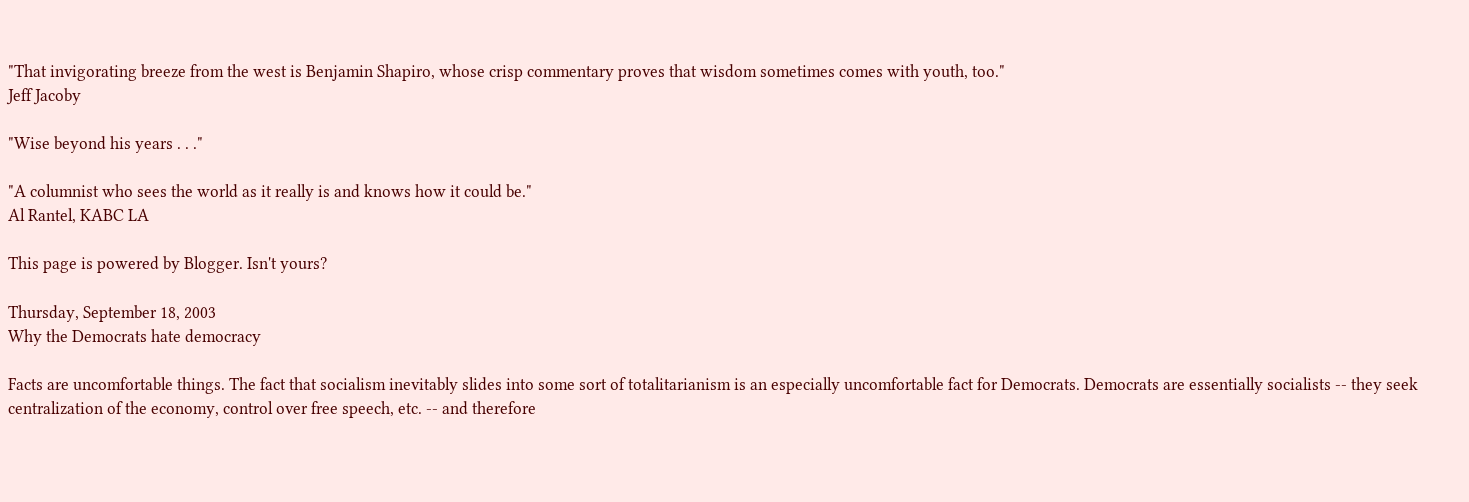"That invigorating breeze from the west is Benjamin Shapiro, whose crisp commentary proves that wisdom sometimes comes with youth, too."
Jeff Jacoby

"Wise beyond his years . . ."

"A columnist who sees the world as it really is and knows how it could be."
Al Rantel, KABC LA

This page is powered by Blogger. Isn't yours?

Thursday, September 18, 2003
Why the Democrats hate democracy

Facts are uncomfortable things. The fact that socialism inevitably slides into some sort of totalitarianism is an especially uncomfortable fact for Democrats. Democrats are essentially socialists -- they seek centralization of the economy, control over free speech, etc. -- and therefore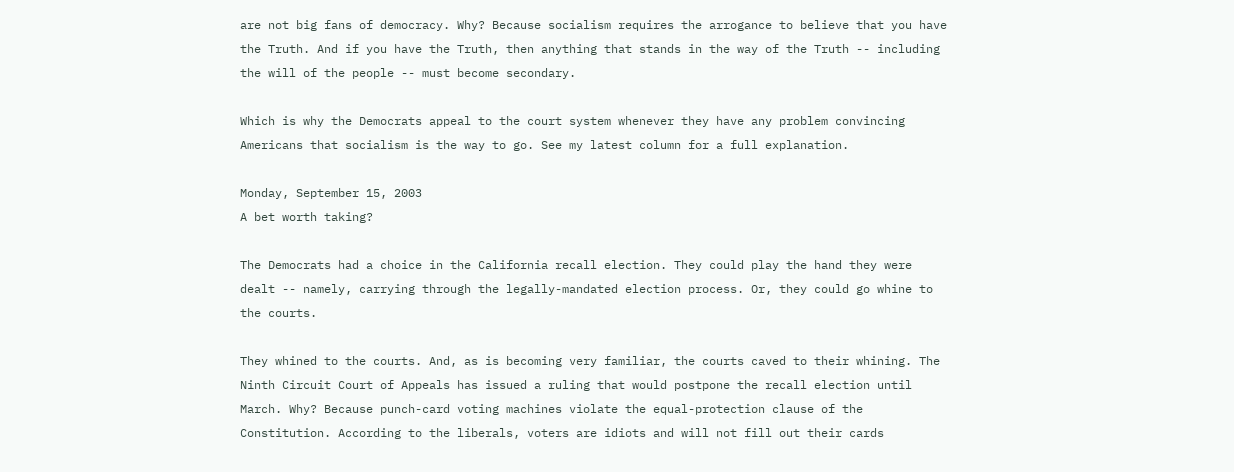are not big fans of democracy. Why? Because socialism requires the arrogance to believe that you have the Truth. And if you have the Truth, then anything that stands in the way of the Truth -- including the will of the people -- must become secondary.

Which is why the Democrats appeal to the court system whenever they have any problem convincing Americans that socialism is the way to go. See my latest column for a full explanation.

Monday, September 15, 2003
A bet worth taking?

The Democrats had a choice in the California recall election. They could play the hand they were dealt -- namely, carrying through the legally-mandated election process. Or, they could go whine to the courts.

They whined to the courts. And, as is becoming very familiar, the courts caved to their whining. The Ninth Circuit Court of Appeals has issued a ruling that would postpone the recall election until March. Why? Because punch-card voting machines violate the equal-protection clause of the Constitution. According to the liberals, voters are idiots and will not fill out their cards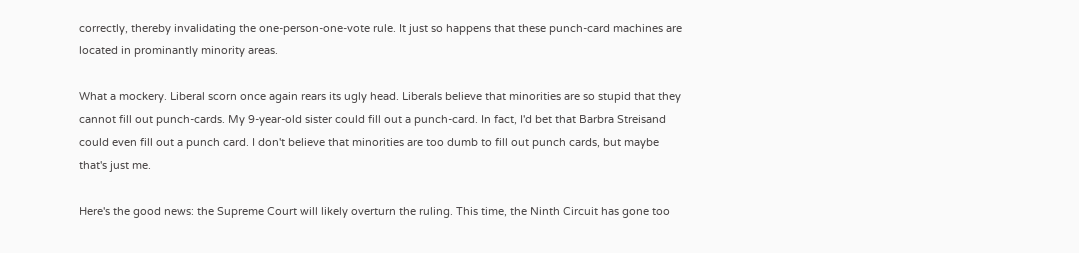correctly, thereby invalidating the one-person-one-vote rule. It just so happens that these punch-card machines are located in prominantly minority areas.

What a mockery. Liberal scorn once again rears its ugly head. Liberals believe that minorities are so stupid that they cannot fill out punch-cards. My 9-year-old sister could fill out a punch-card. In fact, I'd bet that Barbra Streisand could even fill out a punch card. I don't believe that minorities are too dumb to fill out punch cards, but maybe that's just me.

Here's the good news: the Supreme Court will likely overturn the ruling. This time, the Ninth Circuit has gone too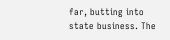far, butting into state business. The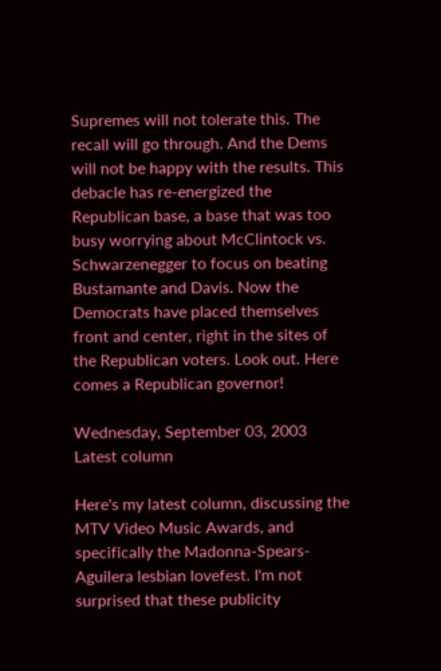Supremes will not tolerate this. The recall will go through. And the Dems will not be happy with the results. This debacle has re-energized the Republican base, a base that was too busy worrying about McClintock vs. Schwarzenegger to focus on beating Bustamante and Davis. Now the Democrats have placed themselves front and center, right in the sites of the Republican voters. Look out. Here comes a Republican governor!

Wednesday, September 03, 2003
Latest column

Here's my latest column, discussing the MTV Video Music Awards, and specifically the Madonna-Spears-Aguilera lesbian lovefest. I'm not surprised that these publicity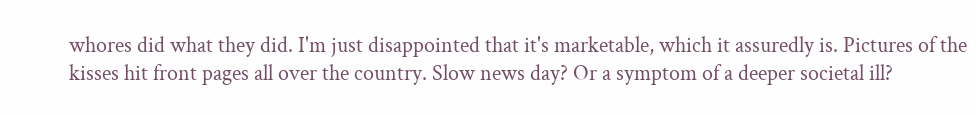whores did what they did. I'm just disappointed that it's marketable, which it assuredly is. Pictures of the kisses hit front pages all over the country. Slow news day? Or a symptom of a deeper societal ill?